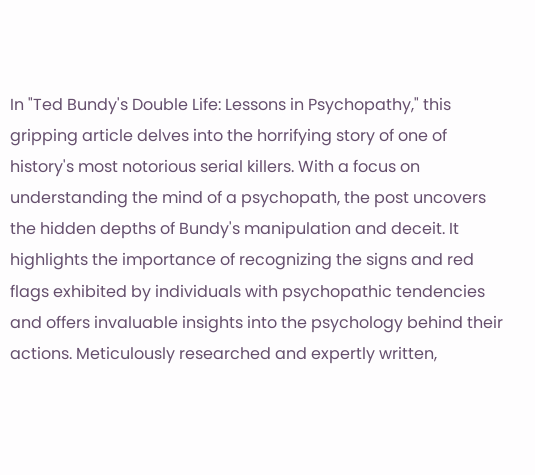In "Ted Bundy's Double Life: Lessons in Psychopathy," this gripping article delves into the horrifying story of one of history's most notorious serial killers. With a focus on understanding the mind of a psychopath, the post uncovers the hidden depths of Bundy's manipulation and deceit. It highlights the importance of recognizing the signs and red flags exhibited by individuals with psychopathic tendencies and offers invaluable insights into the psychology behind their actions. Meticulously researched and expertly written,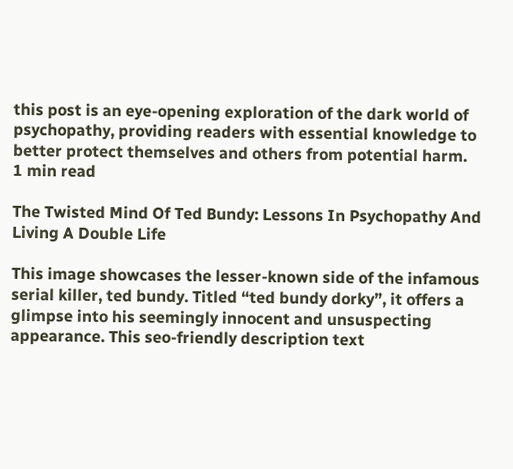this post is an eye-opening exploration of the dark world of psychopathy, providing readers with essential knowledge to better protect themselves and others from potential harm.
1 min read

The Twisted Mind Of Ted Bundy: Lessons In Psychopathy And Living A Double Life

This image showcases the lesser-known side of the infamous serial killer, ted bundy. Titled “ted bundy dorky”, it offers a glimpse into his seemingly innocent and unsuspecting appearance. This seo-friendly description text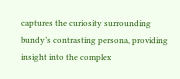captures the curiosity surrounding bundy’s contrasting persona, providing insight into the complex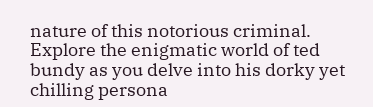nature of this notorious criminal. Explore the enigmatic world of ted bundy as you delve into his dorky yet chilling persona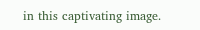in this captivating image.